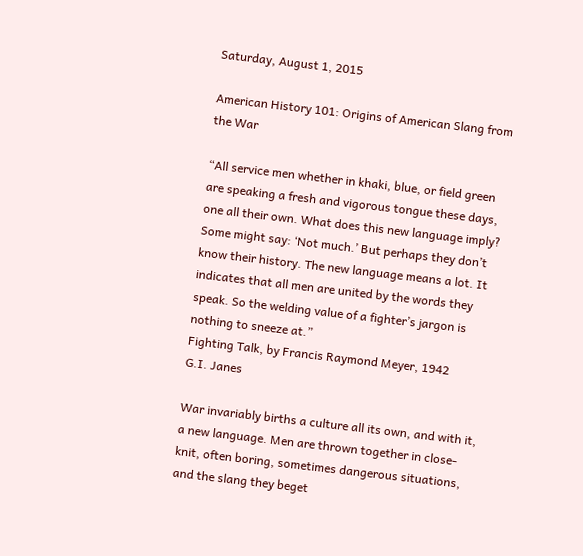Saturday, August 1, 2015

American History 101: Origins of American Slang from the War

“All service men whether in khaki, blue, or field green are speaking a fresh and vigorous tongue these days, one all their own. What does this new language imply? Some might say: ‘Not much.’ But perhaps they don’t know their history. The new language means a lot. It indicates that all men are united by the words they speak. So the welding value of a fighter’s jargon is nothing to sneeze at.”
Fighting Talk, by Francis Raymond Meyer, 1942
G.I. Janes

War invariably births a culture all its own, and with it, a new language. Men are thrown together in close-knit, often boring, sometimes dangerous situations, and the slang they beget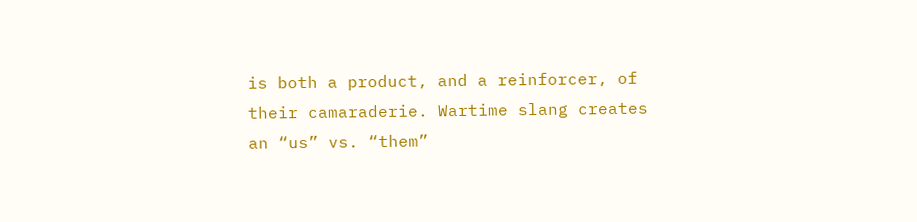is both a product, and a reinforcer, of their camaraderie. Wartime slang creates an “us” vs. “them”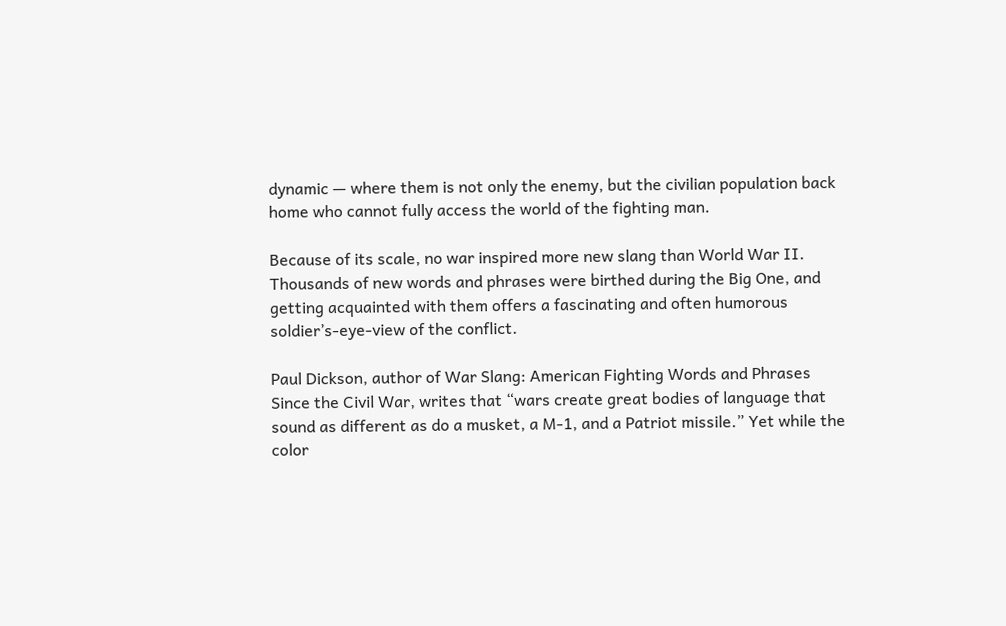dynamic — where them is not only the enemy, but the civilian population back home who cannot fully access the world of the fighting man.

Because of its scale, no war inspired more new slang than World War II. Thousands of new words and phrases were birthed during the Big One, and getting acquainted with them offers a fascinating and often humorous soldier’s-eye-view of the conflict.

Paul Dickson, author of War Slang: American Fighting Words and Phrases Since the Civil War, writes that “wars create great bodies of language that sound as different as do a musket, a M-1, and a Patriot missile.” Yet while the color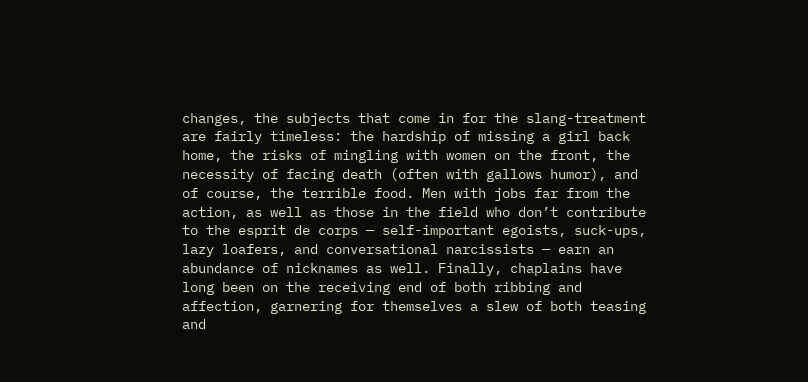changes, the subjects that come in for the slang-treatment are fairly timeless: the hardship of missing a girl back home, the risks of mingling with women on the front, the necessity of facing death (often with gallows humor), and of course, the terrible food. Men with jobs far from the action, as well as those in the field who don’t contribute to the esprit de corps — self-important egoists, suck-ups, lazy loafers, and conversational narcissists — earn an abundance of nicknames as well. Finally, chaplains have long been on the receiving end of both ribbing and affection, garnering for themselves a slew of both teasing and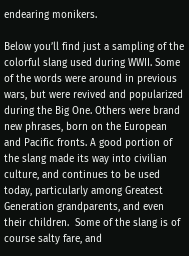endearing monikers.

Below you’ll find just a sampling of the colorful slang used during WWII. Some of the words were around in previous wars, but were revived and popularized during the Big One. Others were brand new phrases, born on the European and Pacific fronts. A good portion of the slang made its way into civilian culture, and continues to be used today, particularly among Greatest Generation grandparents, and even their children.  Some of the slang is of course salty fare, and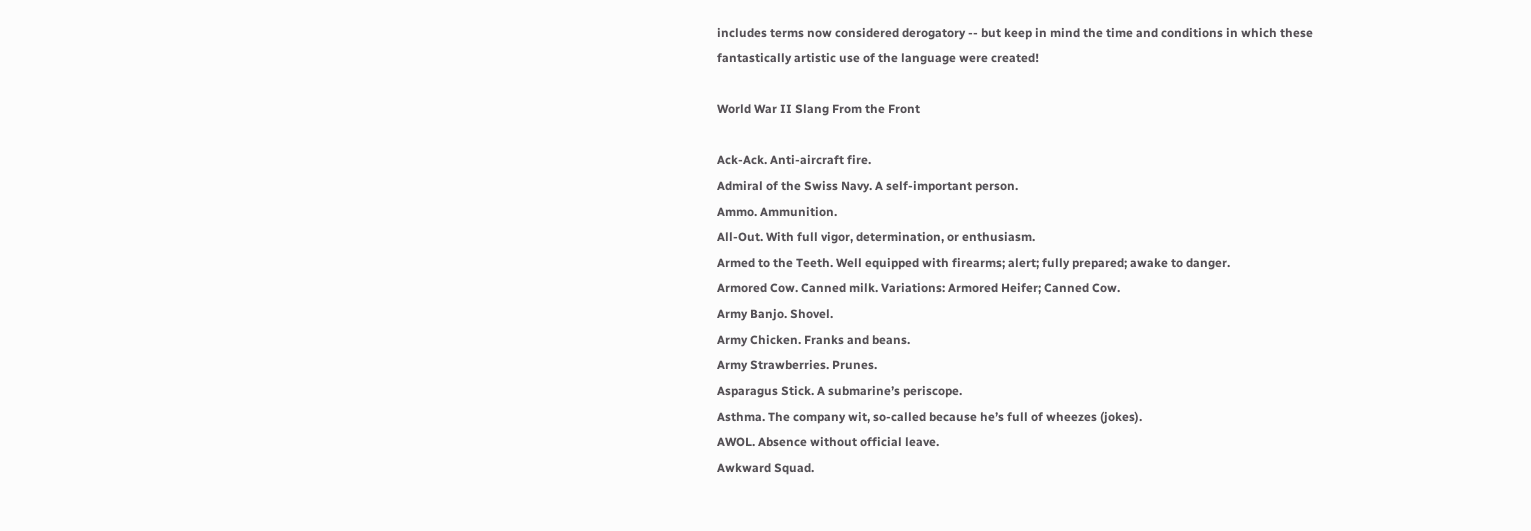includes terms now considered derogatory -- but keep in mind the time and conditions in which these fantastically artistic use of the language were created!

World War II Slang From the Front

Ack-Ack. Anti-aircraft fire.
Admiral of the Swiss Navy. A self-important person.
Ammo. Ammunition.
All-Out. With full vigor, determination, or enthusiasm.
Armed to the Teeth. Well equipped with firearms; alert; fully prepared; awake to danger.
Armored Cow. Canned milk. Variations: Armored Heifer; Canned Cow.
Army Banjo. Shovel.
Army Chicken. Franks and beans.
Army Strawberries. Prunes.
Asparagus Stick. A submarine’s periscope.
Asthma. The company wit, so-called because he’s full of wheezes (jokes).
AWOL. Absence without official leave.
Awkward Squad.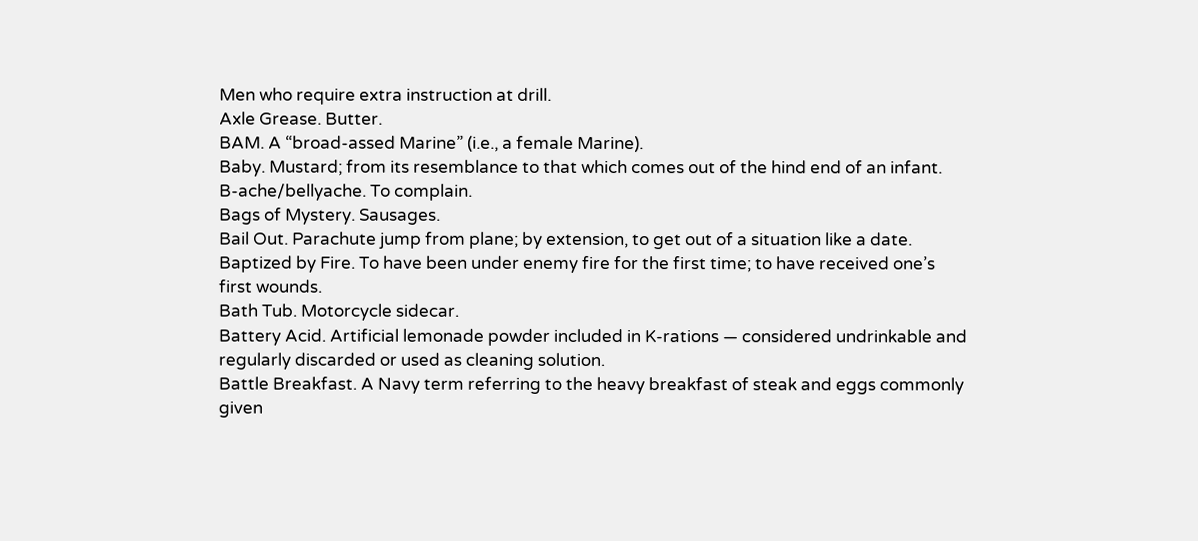Men who require extra instruction at drill.
Axle Grease. Butter.
BAM. A “broad-assed Marine” (i.e., a female Marine).
Baby. Mustard; from its resemblance to that which comes out of the hind end of an infant.
B-ache/bellyache. To complain.
Bags of Mystery. Sausages.
Bail Out. Parachute jump from plane; by extension, to get out of a situation like a date.
Baptized by Fire. To have been under enemy fire for the first time; to have received one’s first wounds.
Bath Tub. Motorcycle sidecar.
Battery Acid. Artificial lemonade powder included in K-rations — considered undrinkable and regularly discarded or used as cleaning solution.
Battle Breakfast. A Navy term referring to the heavy breakfast of steak and eggs commonly given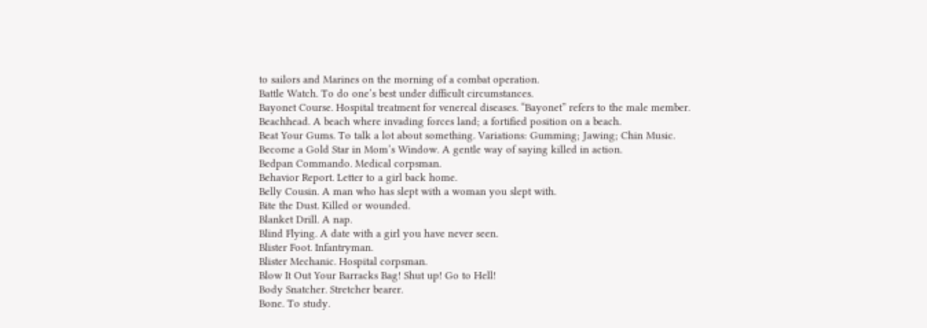to sailors and Marines on the morning of a combat operation.
Battle Watch. To do one’s best under difficult circumstances.
Bayonet Course. Hospital treatment for venereal diseases. “Bayonet” refers to the male member.
Beachhead. A beach where invading forces land; a fortified position on a beach.
Beat Your Gums. To talk a lot about something. Variations: Gumming; Jawing; Chin Music.
Become a Gold Star in Mom’s Window. A gentle way of saying killed in action.
Bedpan Commando. Medical corpsman.
Behavior Report. Letter to a girl back home.
Belly Cousin. A man who has slept with a woman you slept with.
Bite the Dust. Killed or wounded.
Blanket Drill. A nap.
Blind Flying. A date with a girl you have never seen.
Blister Foot. Infantryman.
Blister Mechanic. Hospital corpsman.
Blow It Out Your Barracks Bag! Shut up! Go to Hell!
Body Snatcher. Stretcher bearer.
Bone. To study.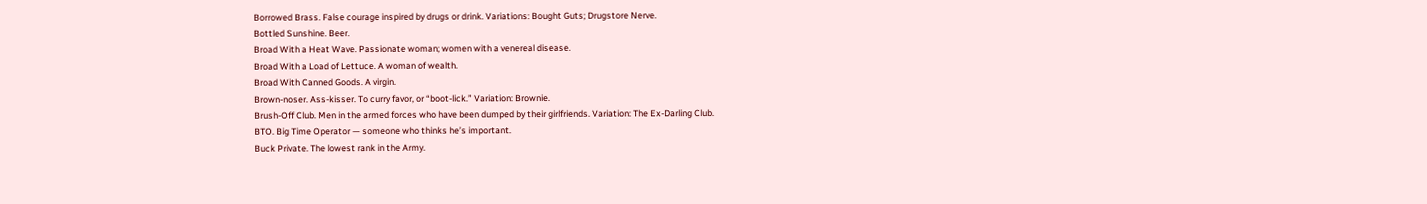Borrowed Brass. False courage inspired by drugs or drink. Variations: Bought Guts; Drugstore Nerve.
Bottled Sunshine. Beer.
Broad With a Heat Wave. Passionate woman; women with a venereal disease.
Broad With a Load of Lettuce. A woman of wealth.
Broad With Canned Goods. A virgin.
Brown-noser. Ass-kisser. To curry favor, or “boot-lick.” Variation: Brownie.
Brush-Off Club. Men in the armed forces who have been dumped by their girlfriends. Variation: The Ex-Darling Club.
BTO. Big Time Operator — someone who thinks he’s important.
Buck Private. The lowest rank in the Army.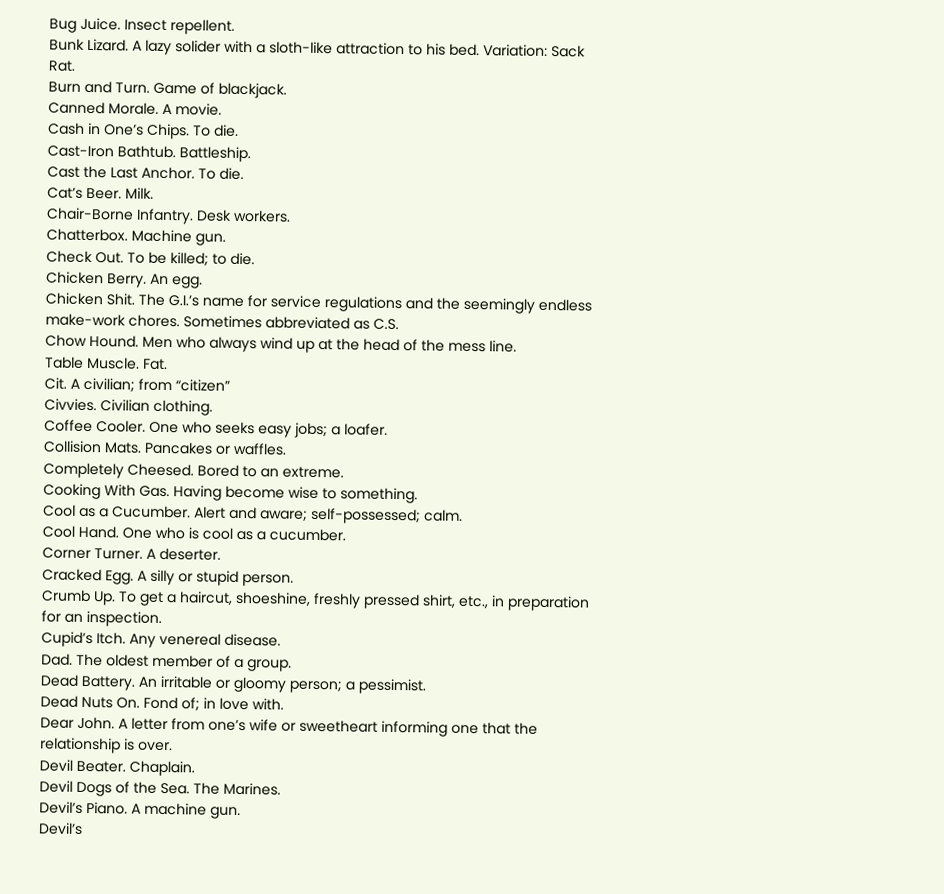Bug Juice. Insect repellent.
Bunk Lizard. A lazy solider with a sloth-like attraction to his bed. Variation: Sack Rat.
Burn and Turn. Game of blackjack.
Canned Morale. A movie.
Cash in One’s Chips. To die.
Cast-Iron Bathtub. Battleship.
Cast the Last Anchor. To die.
Cat’s Beer. Milk.
Chair-Borne Infantry. Desk workers.
Chatterbox. Machine gun.
Check Out. To be killed; to die.
Chicken Berry. An egg.
Chicken Shit. The G.I.’s name for service regulations and the seemingly endless make-work chores. Sometimes abbreviated as C.S.
Chow Hound. Men who always wind up at the head of the mess line.
Table Muscle. Fat.
Cit. A civilian; from “citizen”
Civvies. Civilian clothing.
Coffee Cooler. One who seeks easy jobs; a loafer.
Collision Mats. Pancakes or waffles.
Completely Cheesed. Bored to an extreme.
Cooking With Gas. Having become wise to something.
Cool as a Cucumber. Alert and aware; self-possessed; calm.
Cool Hand. One who is cool as a cucumber.
Corner Turner. A deserter.
Cracked Egg. A silly or stupid person.
Crumb Up. To get a haircut, shoeshine, freshly pressed shirt, etc., in preparation for an inspection.
Cupid’s Itch. Any venereal disease.
Dad. The oldest member of a group.
Dead Battery. An irritable or gloomy person; a pessimist.
Dead Nuts On. Fond of; in love with.
Dear John. A letter from one’s wife or sweetheart informing one that the relationship is over.
Devil Beater. Chaplain.
Devil Dogs of the Sea. The Marines.
Devil’s Piano. A machine gun.
Devil’s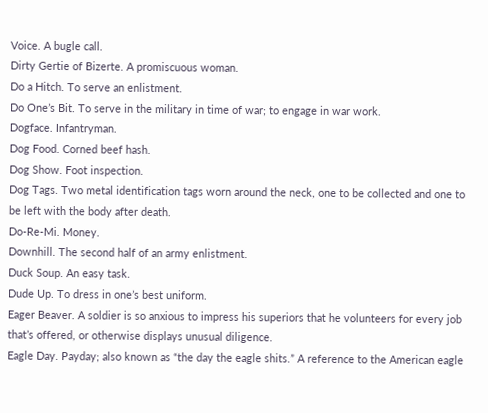Voice. A bugle call.
Dirty Gertie of Bizerte. A promiscuous woman.
Do a Hitch. To serve an enlistment.
Do One’s Bit. To serve in the military in time of war; to engage in war work.
Dogface. Infantryman.
Dog Food. Corned beef hash.
Dog Show. Foot inspection.
Dog Tags. Two metal identification tags worn around the neck, one to be collected and one to be left with the body after death.
Do-Re-Mi. Money.
Downhill. The second half of an army enlistment.
Duck Soup. An easy task.
Dude Up. To dress in one’s best uniform.
Eager Beaver. A soldier is so anxious to impress his superiors that he volunteers for every job that’s offered, or otherwise displays unusual diligence.
Eagle Day. Payday; also known as “the day the eagle shits.” A reference to the American eagle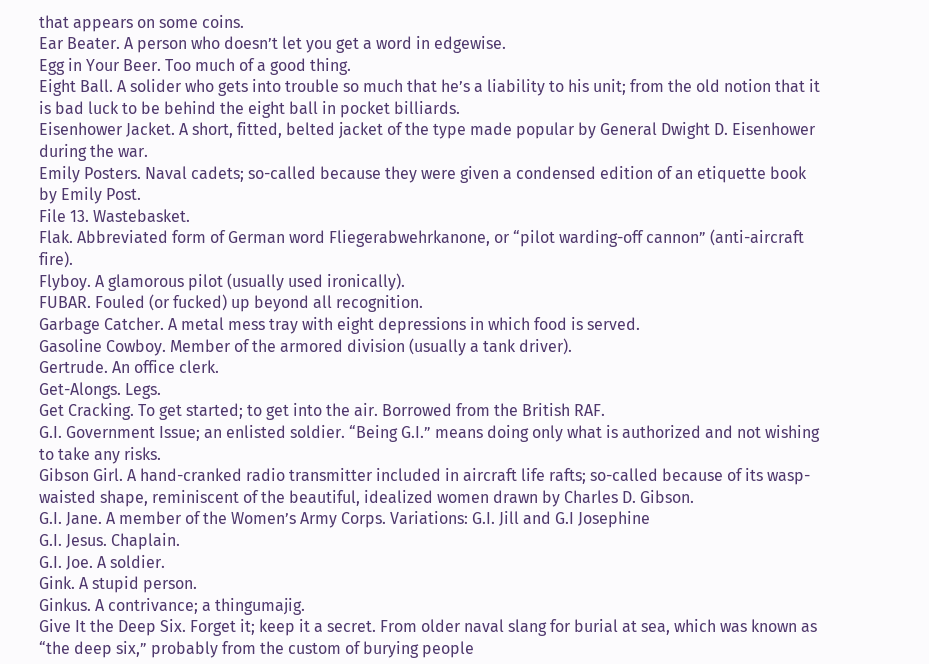that appears on some coins.
Ear Beater. A person who doesn’t let you get a word in edgewise.
Egg in Your Beer. Too much of a good thing.
Eight Ball. A solider who gets into trouble so much that he’s a liability to his unit; from the old notion that it is bad luck to be behind the eight ball in pocket billiards.
Eisenhower Jacket. A short, fitted, belted jacket of the type made popular by General Dwight D. Eisenhower during the war.
Emily Posters. Naval cadets; so-called because they were given a condensed edition of an etiquette book by Emily Post.
File 13. Wastebasket.
Flak. Abbreviated form of German word Fliegerabwehrkanone, or “pilot warding-off cannon” (anti-aircraft fire).
Flyboy. A glamorous pilot (usually used ironically).
FUBAR. Fouled (or fucked) up beyond all recognition.
Garbage Catcher. A metal mess tray with eight depressions in which food is served.
Gasoline Cowboy. Member of the armored division (usually a tank driver).
Gertrude. An office clerk.
Get-Alongs. Legs.
Get Cracking. To get started; to get into the air. Borrowed from the British RAF.
G.I. Government Issue; an enlisted soldier. “Being G.I.” means doing only what is authorized and not wishing to take any risks.
Gibson Girl. A hand-cranked radio transmitter included in aircraft life rafts; so-called because of its wasp-waisted shape, reminiscent of the beautiful, idealized women drawn by Charles D. Gibson.
G.I. Jane. A member of the Women’s Army Corps. Variations: G.I. Jill and G.I Josephine
G.I. Jesus. Chaplain.
G.I. Joe. A soldier.
Gink. A stupid person.
Ginkus. A contrivance; a thingumajig.
Give It the Deep Six. Forget it; keep it a secret. From older naval slang for burial at sea, which was known as “the deep six,” probably from the custom of burying people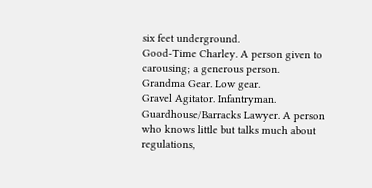six feet underground.
Good-Time Charley. A person given to carousing; a generous person.
Grandma Gear. Low gear.
Gravel Agitator. Infantryman.
Guardhouse/Barracks Lawyer. A person who knows little but talks much about regulations,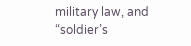military law, and “soldier’s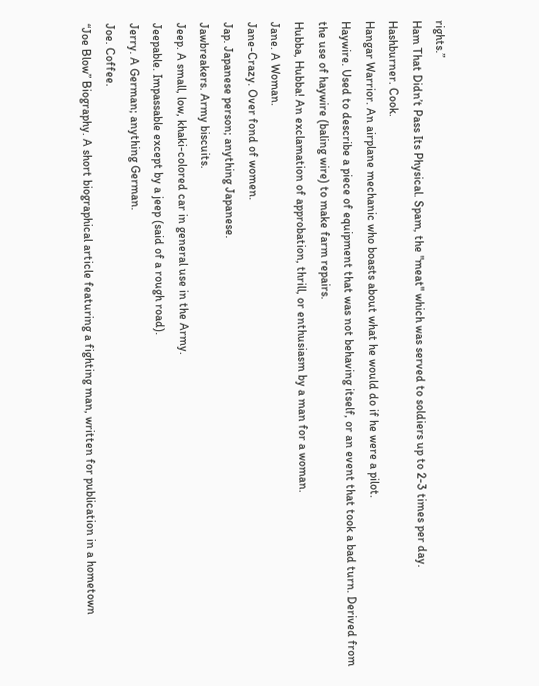rights.”
Ham That Didn’t Pass Its Physical. Spam, the "meat" which was served to soldiers up to 2-3 times per day.
Hashburner. Cook.
Hangar Warrior. An airplane mechanic who boasts about what he would do if he were a pilot.
Haywire. Used to describe a piece of equipment that was not behaving itself, or an event that took a bad turn. Derived from the use of haywire (baling wire) to make farm repairs.
Hubba, Hubba! An exclamation of approbation, thrill, or enthusiasm by a man for a woman.
Jane. A Woman.
Jane-Crazy. Over fond of women.
Jap. Japanese person; anything Japanese.
Jawbreakers. Army biscuits.
Jeep. A small, low, khaki-colored car in general use in the Army.
Jeepable. Impassable except by a jeep (said of a rough road).
Jerry. A German; anything German.
Joe. Coffee.
“Joe Blow” Biography. A short biographical article featuring a fighting man, written for publication in a hometown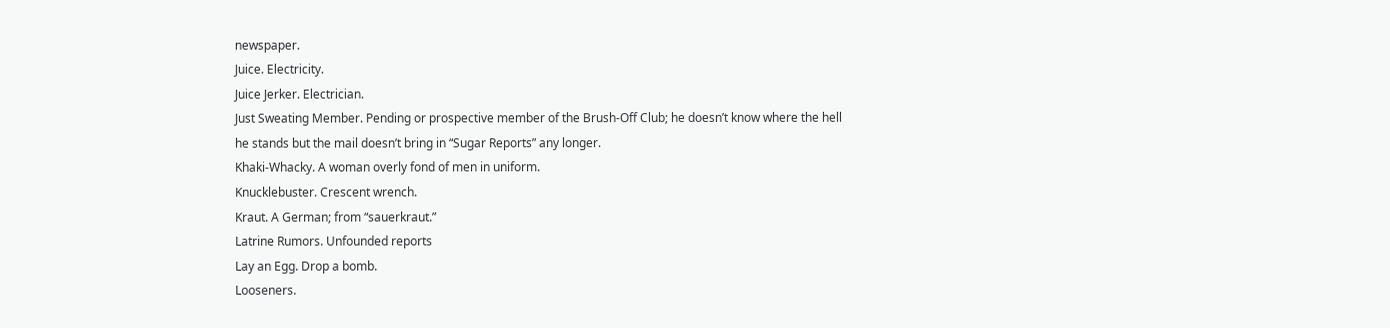newspaper.
Juice. Electricity.
Juice Jerker. Electrician.
Just Sweating Member. Pending or prospective member of the Brush-Off Club; he doesn’t know where the hell he stands but the mail doesn’t bring in “Sugar Reports” any longer.
Khaki-Whacky. A woman overly fond of men in uniform.
Knucklebuster. Crescent wrench.
Kraut. A German; from “sauerkraut.”
Latrine Rumors. Unfounded reports
Lay an Egg. Drop a bomb.
Looseners.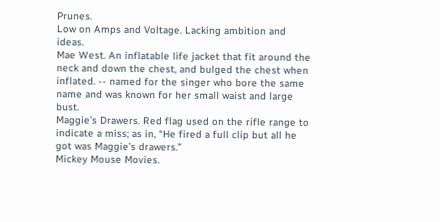Prunes.
Low on Amps and Voltage. Lacking ambition and ideas.
Mae West. An inflatable life jacket that fit around the neck and down the chest, and bulged the chest when inflated. -- named for the singer who bore the same name and was known for her small waist and large bust.
Maggie’s Drawers. Red flag used on the rifle range to indicate a miss; as in, “He fired a full clip but all he got was Maggie’s drawers.”
Mickey Mouse Movies.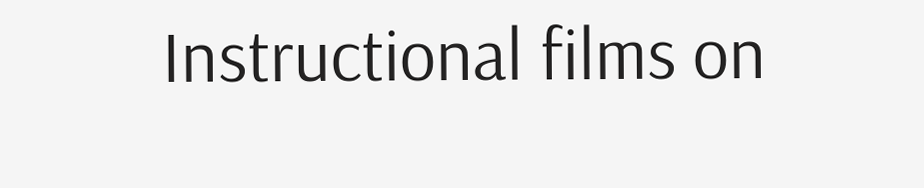Instructional films on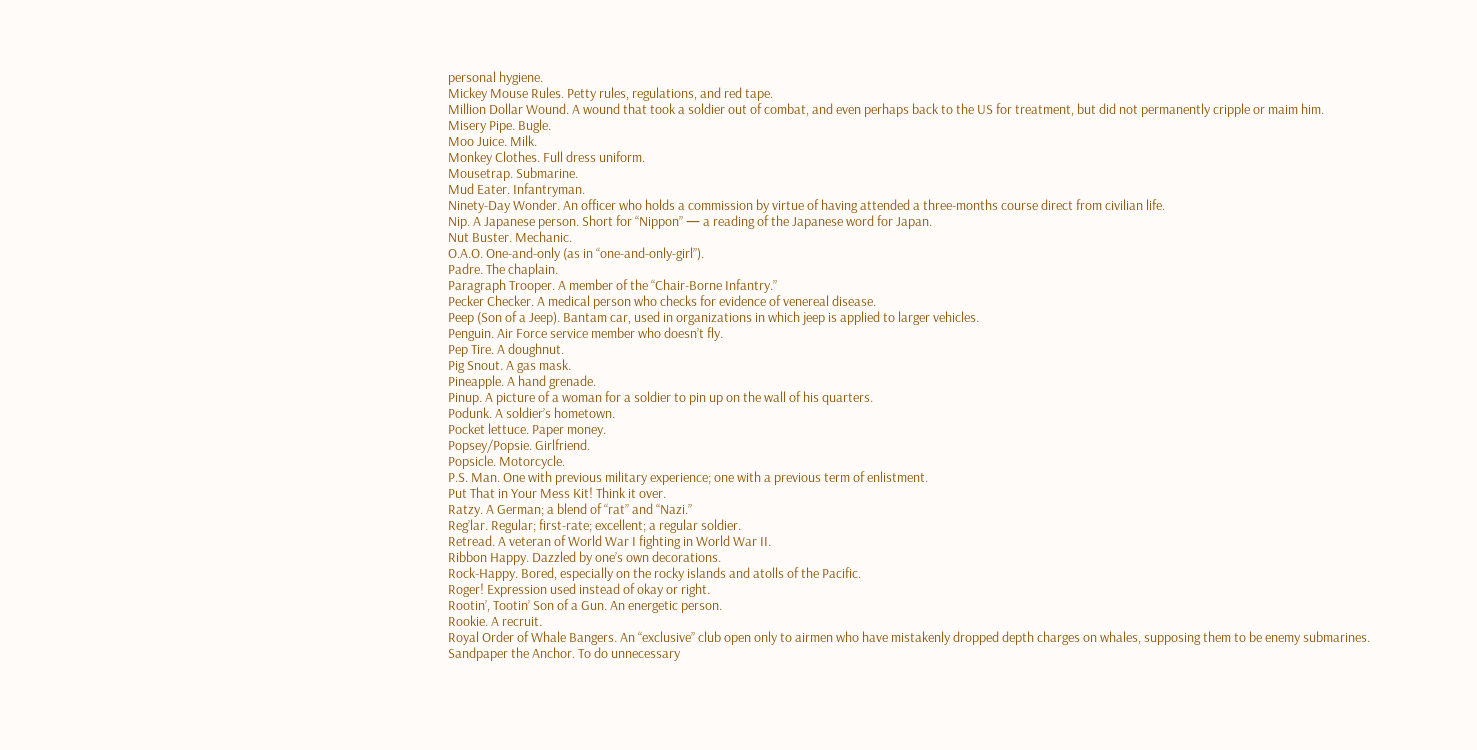personal hygiene.
Mickey Mouse Rules. Petty rules, regulations, and red tape.
Million Dollar Wound. A wound that took a soldier out of combat, and even perhaps back to the US for treatment, but did not permanently cripple or maim him.
Misery Pipe. Bugle.
Moo Juice. Milk.
Monkey Clothes. Full dress uniform.
Mousetrap. Submarine.
Mud Eater. Infantryman.
Ninety-Day Wonder. An officer who holds a commission by virtue of having attended a three-months course direct from civilian life.
Nip. A Japanese person. Short for “Nippon” — a reading of the Japanese word for Japan.
Nut Buster. Mechanic.
O.A.O. One-and-only (as in “one-and-only-girl”).
Padre. The chaplain.
Paragraph Trooper. A member of the “Chair-Borne Infantry.”
Pecker Checker. A medical person who checks for evidence of venereal disease.
Peep (Son of a Jeep). Bantam car, used in organizations in which jeep is applied to larger vehicles.
Penguin. Air Force service member who doesn’t fly.
Pep Tire. A doughnut.
Pig Snout. A gas mask.
Pineapple. A hand grenade.
Pinup. A picture of a woman for a soldier to pin up on the wall of his quarters.
Podunk. A soldier’s hometown.
Pocket lettuce. Paper money.
Popsey/Popsie. Girlfriend.
Popsicle. Motorcycle.
P.S. Man. One with previous military experience; one with a previous term of enlistment.
Put That in Your Mess Kit! Think it over.
Ratzy. A German; a blend of “rat” and “Nazi.”
Reg’lar. Regular; first-rate; excellent; a regular soldier.
Retread. A veteran of World War I fighting in World War II.
Ribbon Happy. Dazzled by one’s own decorations.
Rock-Happy. Bored, especially on the rocky islands and atolls of the Pacific.
Roger! Expression used instead of okay or right.
Rootin’, Tootin’ Son of a Gun. An energetic person.
Rookie. A recruit.
Royal Order of Whale Bangers. An “exclusive” club open only to airmen who have mistakenly dropped depth charges on whales, supposing them to be enemy submarines.
Sandpaper the Anchor. To do unnecessary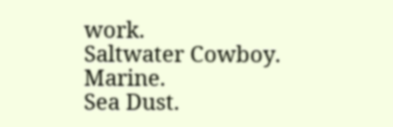work.
Saltwater Cowboy. Marine.
Sea Dust.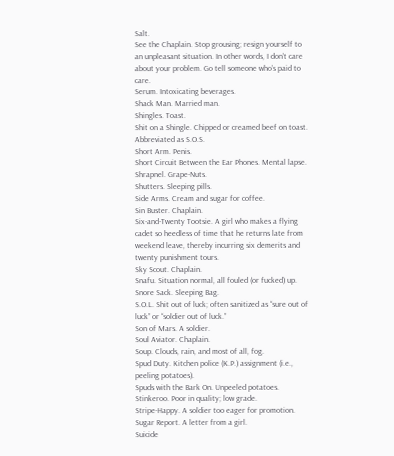Salt.
See the Chaplain. Stop grousing; resign yourself to an unpleasant situation. In other words, I don’t care about your problem. Go tell someone who’s paid to care.
Serum. Intoxicating beverages.
Shack Man. Married man.
Shingles. Toast.
Shit on a Shingle. Chipped or creamed beef on toast. Abbreviated as S.O.S.
Short Arm. Penis.
Short Circuit Between the Ear Phones. Mental lapse.
Shrapnel. Grape-Nuts.
Shutters. Sleeping pills.
Side Arms. Cream and sugar for coffee.
Sin Buster. Chaplain.
Six-and-Twenty Tootsie. A girl who makes a flying cadet so heedless of time that he returns late from weekend leave, thereby incurring six demerits and twenty punishment tours.
Sky Scout. Chaplain.
Snafu. Situation normal, all fouled (or fucked) up.
Snore Sack. Sleeping Bag.
S.O.L. Shit out of luck; often sanitized as “sure out of luck” or “soldier out of luck.”
Son of Mars. A soldier.
Soul Aviator. Chaplain.
Soup. Clouds, rain, and most of all, fog.
Spud Duty. Kitchen police (K.P.) assignment (i.e., peeling potatoes).
Spuds with the Bark On. Unpeeled potatoes.
Stinkeroo. Poor in quality; low grade.
Stripe-Happy. A soldier too eager for promotion.
Sugar Report. A letter from a girl.
Suicide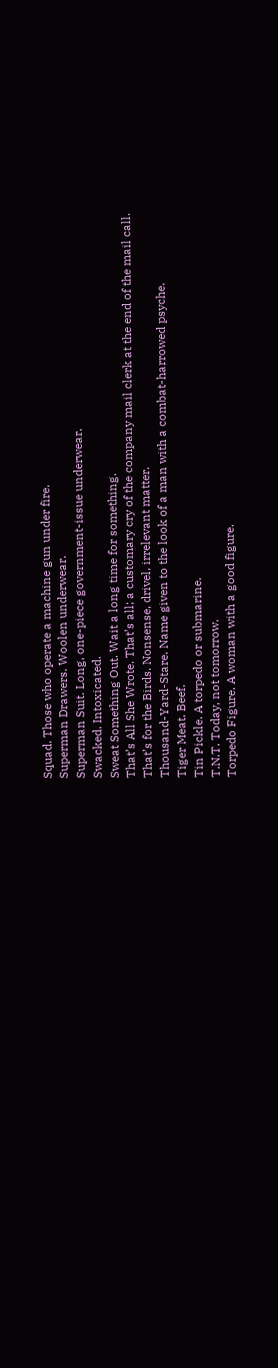Squad. Those who operate a machine gun under fire.
Superman Drawers. Woolen underwear.
Superman Suit. Long, one-piece government-issue underwear.
Swacked. Intoxicated.
Sweat Something Out. Wait a long time for something.
That’s All She Wrote. That’s all; a customary cry of the company mail clerk at the end of the mail call.
That’s for the Birds. Nonsense, drivel, irrelevant matter.
Thousand-Yard-Stare. Name given to the look of a man with a combat-harrowed psyche.
Tiger Meat. Beef.
Tin Pickle. A torpedo or submarine.
T.N.T. Today, not tomorrow.
Torpedo Figure. A woman with a good figure.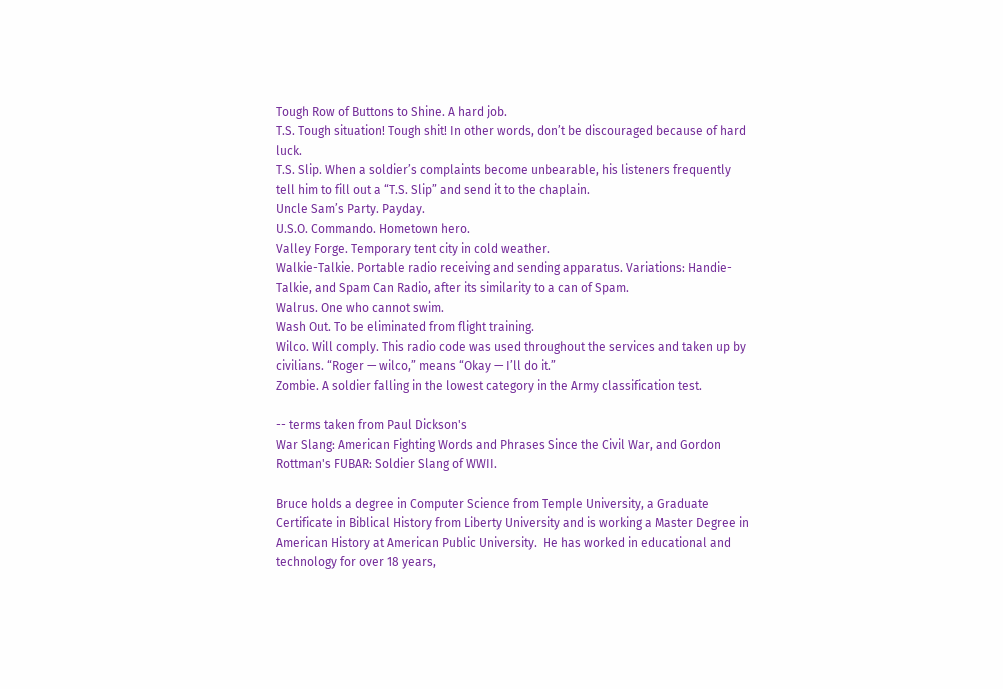Tough Row of Buttons to Shine. A hard job.
T.S. Tough situation! Tough shit! In other words, don’t be discouraged because of hard luck.
T.S. Slip. When a soldier’s complaints become unbearable, his listeners frequently tell him to fill out a “T.S. Slip” and send it to the chaplain.
Uncle Sam’s Party. Payday.
U.S.O. Commando. Hometown hero.
Valley Forge. Temporary tent city in cold weather.
Walkie-Talkie. Portable radio receiving and sending apparatus. Variations: Handie-Talkie, and Spam Can Radio, after its similarity to a can of Spam.
Walrus. One who cannot swim.
Wash Out. To be eliminated from flight training.
Wilco. Will comply. This radio code was used throughout the services and taken up by civilians. “Roger — wilco,” means “Okay — I’ll do it.”
Zombie. A soldier falling in the lowest category in the Army classification test.

-- terms taken from Paul Dickson's
War Slang: American Fighting Words and Phrases Since the Civil War, and Gordon Rottman's FUBAR: Soldier Slang of WWII.

Bruce holds a degree in Computer Science from Temple University, a Graduate Certificate in Biblical History from Liberty University and is working a Master Degree in American History at American Public University.  He has worked in educational and technology for over 18 years,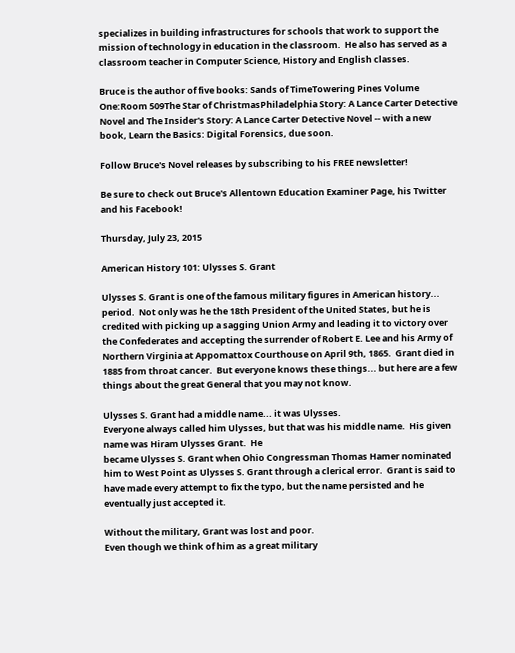specializes in building infrastructures for schools that work to support the mission of technology in education in the classroom.  He also has served as a classroom teacher in Computer Science, History and English classes.

Bruce is the author of five books: Sands of TimeTowering Pines Volume One:Room 509The Star of ChristmasPhiladelphia Story: A Lance Carter Detective Novel and The Insider's Story: A Lance Carter Detective Novel -- with a new book, Learn the Basics: Digital Forensics, due soon.

Follow Bruce's Novel releases by subscribing to his FREE newsletter!

Be sure to check out Bruce's Allentown Education Examiner Page, his Twitter and his Facebook!

Thursday, July 23, 2015

American History 101: Ulysses S. Grant

Ulysses S. Grant is one of the famous military figures in American history... period.  Not only was he the 18th President of the United States, but he is credited with picking up a sagging Union Army and leading it to victory over the Confederates and accepting the surrender of Robert E. Lee and his Army of Northern Virginia at Appomattox Courthouse on April 9th, 1865.  Grant died in 1885 from throat cancer.  But everyone knows these things... but here are a few things about the great General that you may not know.

Ulysses S. Grant had a middle name... it was Ulysses.
Everyone always called him Ulysses, but that was his middle name.  His given name was Hiram Ulysses Grant.  He
became Ulysses S. Grant when Ohio Congressman Thomas Hamer nominated him to West Point as Ulysses S. Grant through a clerical error.  Grant is said to have made every attempt to fix the typo, but the name persisted and he eventually just accepted it.

Without the military, Grant was lost and poor.
Even though we think of him as a great military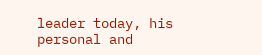leader today, his personal and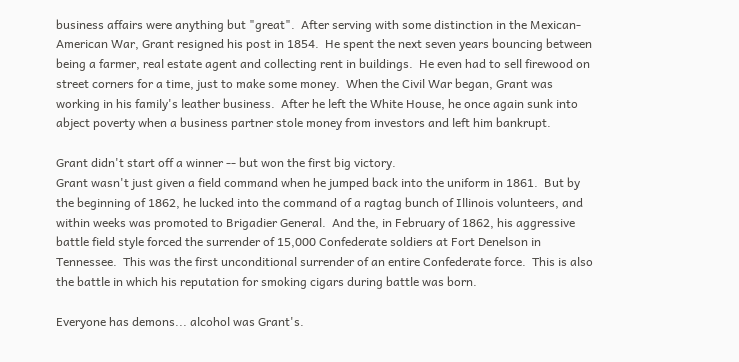business affairs were anything but "great".  After serving with some distinction in the Mexican-American War, Grant resigned his post in 1854.  He spent the next seven years bouncing between being a farmer, real estate agent and collecting rent in buildings.  He even had to sell firewood on street corners for a time, just to make some money.  When the Civil War began, Grant was working in his family's leather business.  After he left the White House, he once again sunk into abject poverty when a business partner stole money from investors and left him bankrupt.

Grant didn't start off a winner -- but won the first big victory.
Grant wasn't just given a field command when he jumped back into the uniform in 1861.  But by the beginning of 1862, he lucked into the command of a ragtag bunch of Illinois volunteers, and within weeks was promoted to Brigadier General.  And the, in February of 1862, his aggressive battle field style forced the surrender of 15,000 Confederate soldiers at Fort Denelson in Tennessee.  This was the first unconditional surrender of an entire Confederate force.  This is also the battle in which his reputation for smoking cigars during battle was born.

Everyone has demons... alcohol was Grant's.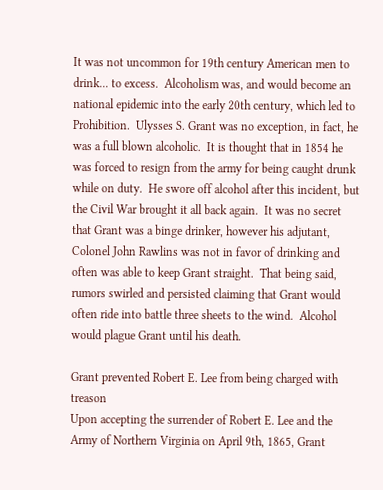It was not uncommon for 19th century American men to drink... to excess.  Alcoholism was, and would become an national epidemic into the early 20th century, which led to Prohibition.  Ulysses S. Grant was no exception, in fact, he was a full blown alcoholic.  It is thought that in 1854 he was forced to resign from the army for being caught drunk while on duty.  He swore off alcohol after this incident, but the Civil War brought it all back again.  It was no secret that Grant was a binge drinker, however his adjutant, Colonel John Rawlins was not in favor of drinking and often was able to keep Grant straight.  That being said, rumors swirled and persisted claiming that Grant would often ride into battle three sheets to the wind.  Alcohol would plague Grant until his death.

Grant prevented Robert E. Lee from being charged with treason
Upon accepting the surrender of Robert E. Lee and the Army of Northern Virginia on April 9th, 1865, Grant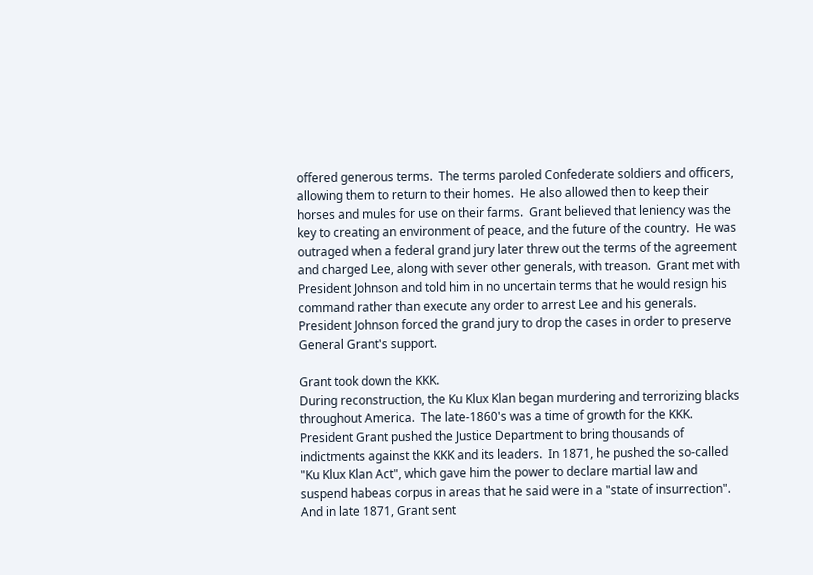offered generous terms.  The terms paroled Confederate soldiers and officers, allowing them to return to their homes.  He also allowed then to keep their horses and mules for use on their farms.  Grant believed that leniency was the key to creating an environment of peace, and the future of the country.  He was outraged when a federal grand jury later threw out the terms of the agreement and charged Lee, along with sever other generals, with treason.  Grant met with President Johnson and told him in no uncertain terms that he would resign his command rather than execute any order to arrest Lee and his generals.  President Johnson forced the grand jury to drop the cases in order to preserve General Grant's support.

Grant took down the KKK.
During reconstruction, the Ku Klux Klan began murdering and terrorizing blacks throughout America.  The late-1860's was a time of growth for the KKK.  President Grant pushed the Justice Department to bring thousands of indictments against the KKK and its leaders.  In 1871, he pushed the so-called "Ku Klux Klan Act", which gave him the power to declare martial law and suspend habeas corpus in areas that he said were in a "state of insurrection".  And in late 1871, Grant sent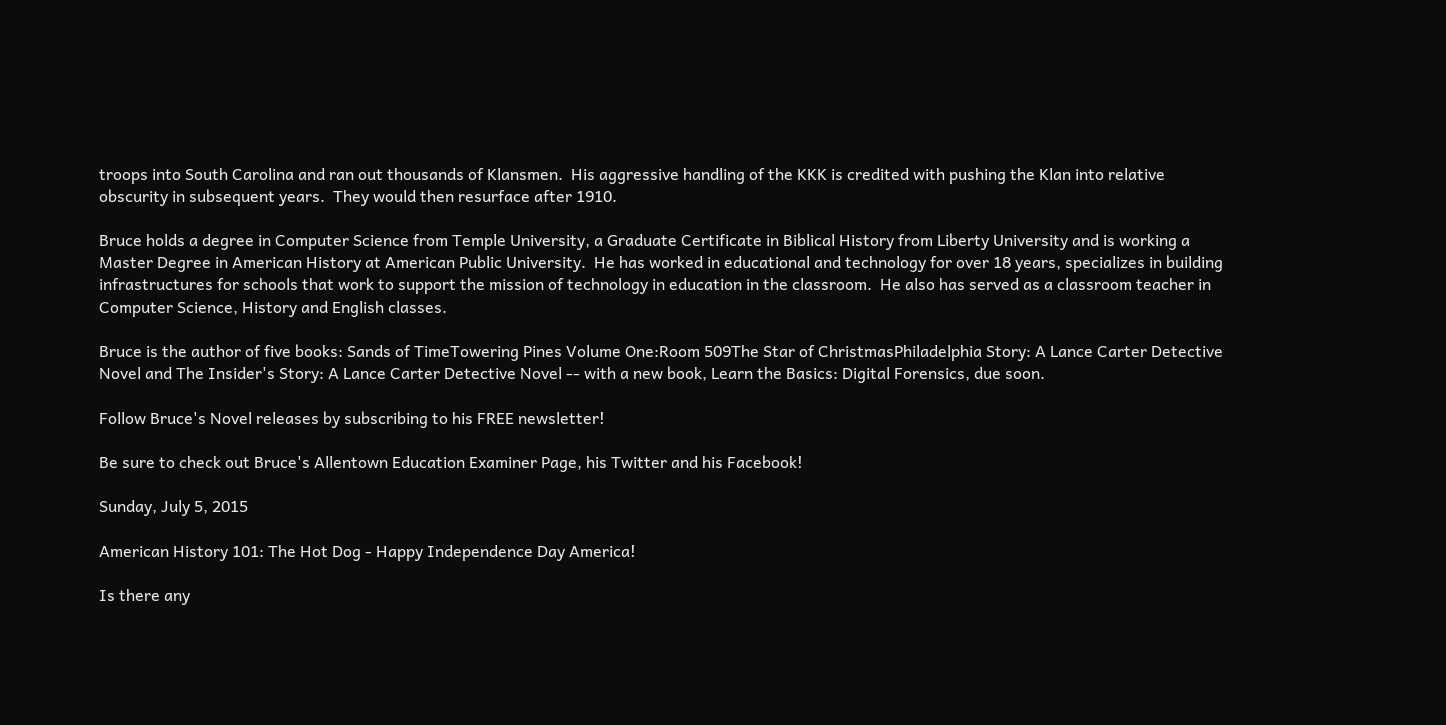troops into South Carolina and ran out thousands of Klansmen.  His aggressive handling of the KKK is credited with pushing the Klan into relative obscurity in subsequent years.  They would then resurface after 1910.

Bruce holds a degree in Computer Science from Temple University, a Graduate Certificate in Biblical History from Liberty University and is working a Master Degree in American History at American Public University.  He has worked in educational and technology for over 18 years, specializes in building infrastructures for schools that work to support the mission of technology in education in the classroom.  He also has served as a classroom teacher in Computer Science, History and English classes.

Bruce is the author of five books: Sands of TimeTowering Pines Volume One:Room 509The Star of ChristmasPhiladelphia Story: A Lance Carter Detective Novel and The Insider's Story: A Lance Carter Detective Novel -- with a new book, Learn the Basics: Digital Forensics, due soon.

Follow Bruce's Novel releases by subscribing to his FREE newsletter!

Be sure to check out Bruce's Allentown Education Examiner Page, his Twitter and his Facebook!

Sunday, July 5, 2015

American History 101: The Hot Dog - Happy Independence Day America!

Is there any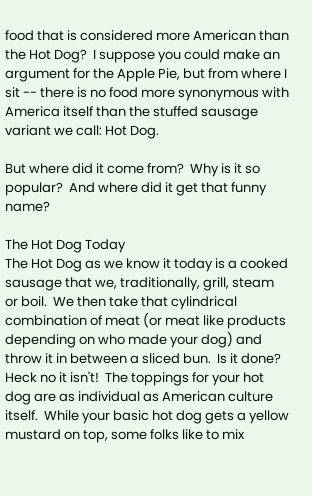food that is considered more American than the Hot Dog?  I suppose you could make an argument for the Apple Pie, but from where I sit -- there is no food more synonymous with America itself than the stuffed sausage variant we call: Hot Dog.

But where did it come from?  Why is it so popular?  And where did it get that funny name?

The Hot Dog Today
The Hot Dog as we know it today is a cooked sausage that we, traditionally, grill, steam or boil.  We then take that cylindrical combination of meat (or meat like products depending on who made your dog) and throw it in between a sliced bun.  Is it done?  Heck no it isn't!  The toppings for your hot dog are as individual as American culture itself.  While your basic hot dog gets a yellow mustard on top, some folks like to mix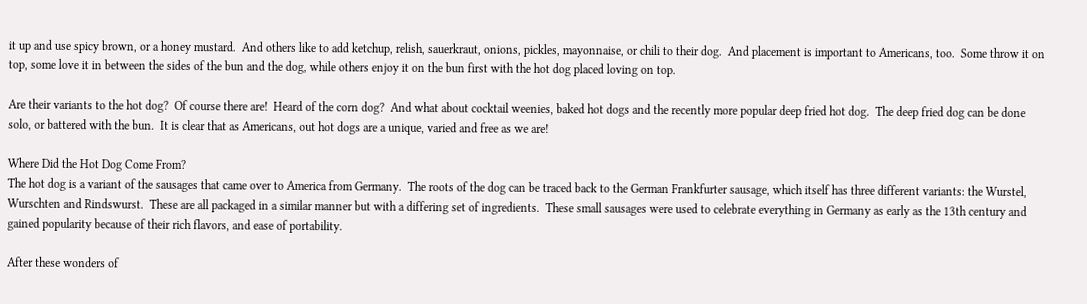it up and use spicy brown, or a honey mustard.  And others like to add ketchup, relish, sauerkraut, onions, pickles, mayonnaise, or chili to their dog.  And placement is important to Americans, too.  Some throw it on top, some love it in between the sides of the bun and the dog, while others enjoy it on the bun first with the hot dog placed loving on top.

Are their variants to the hot dog?  Of course there are!  Heard of the corn dog?  And what about cocktail weenies, baked hot dogs and the recently more popular deep fried hot dog.  The deep fried dog can be done solo, or battered with the bun.  It is clear that as Americans, out hot dogs are a unique, varied and free as we are!

Where Did the Hot Dog Come From?
The hot dog is a variant of the sausages that came over to America from Germany.  The roots of the dog can be traced back to the German Frankfurter sausage, which itself has three different variants: the Wurstel, Wurschten and Rindswurst.  These are all packaged in a similar manner but with a differing set of ingredients.  These small sausages were used to celebrate everything in Germany as early as the 13th century and gained popularity because of their rich flavors, and ease of portability.

After these wonders of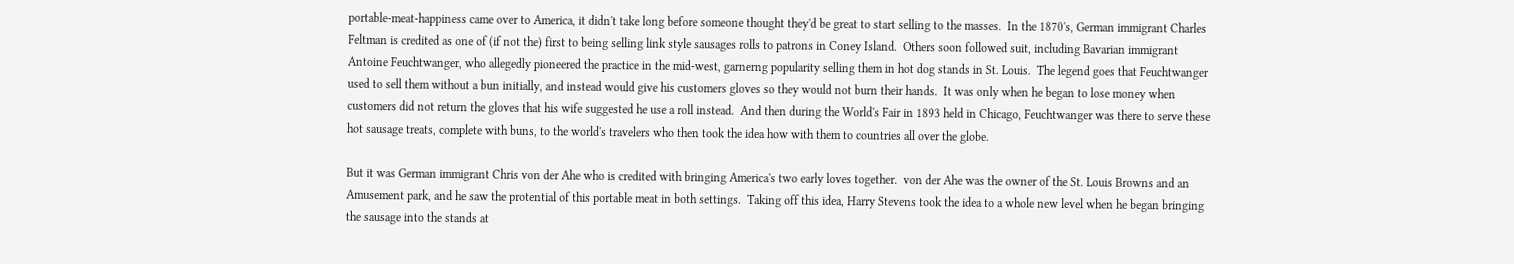portable-meat-happiness came over to America, it didn't take long before someone thought they'd be great to start selling to the masses.  In the 1870's, German immigrant Charles Feltman is credited as one of (if not the) first to being selling link style sausages rolls to patrons in Coney Island.  Others soon followed suit, including Bavarian immigrant Antoine Feuchtwanger, who allegedly pioneered the practice in the mid-west, garnerng popularity selling them in hot dog stands in St. Louis.  The legend goes that Feuchtwanger used to sell them without a bun initially, and instead would give his customers gloves so they would not burn their hands.  It was only when he began to lose money when customers did not return the gloves that his wife suggested he use a roll instead.  And then during the World's Fair in 1893 held in Chicago, Feuchtwanger was there to serve these hot sausage treats, complete with buns, to the world's travelers who then took the idea how with them to countries all over the globe.

But it was German immigrant Chris von der Ahe who is credited with bringing America's two early loves together.  von der Ahe was the owner of the St. Louis Browns and an Amusement park, and he saw the protential of this portable meat in both settings.  Taking off this idea, Harry Stevens took the idea to a whole new level when he began bringing the sausage into the stands at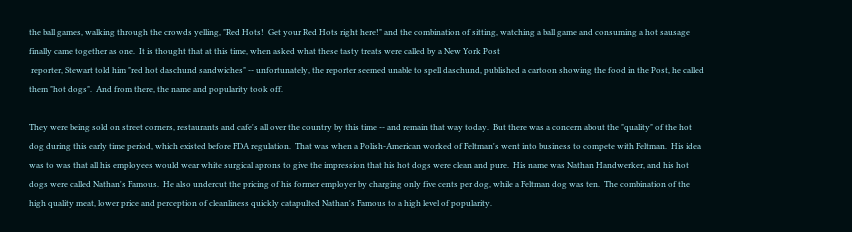the ball games, walking through the crowds yelling, "Red Hots!  Get your Red Hots right here!" and the combination of sitting, watching a ball game and consuming a hot sausage finally came together as one.  It is thought that at this time, when asked what these tasty treats were called by a New York Post
 reporter, Stewart told him "red hot daschund sandwiches" -- unfortunately, the reporter seemed unable to spell daschund, published a cartoon showing the food in the Post, he called them "hot dogs".  And from there, the name and popularity took off.

They were being sold on street corners, restaurants and cafe's all over the country by this time -- and remain that way today.  But there was a concern about the "quality" of the hot dog during this early time period, which existed before FDA regulation.  That was when a Polish-American worked of Feltman's went into business to compete with Feltman.  His idea was to was that all his employees would wear white surgical aprons to give the impression that his hot dogs were clean and pure.  His name was Nathan Handwerker, and his hot dogs were called Nathan's Famous.  He also undercut the pricing of his former employer by charging only five cents per dog, while a Feltman dog was ten.  The combination of the high quality meat, lower price and perception of cleanliness quickly catapulted Nathan's Famous to a high level of popularity.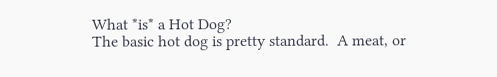What *is* a Hot Dog?
The basic hot dog is pretty standard.  A meat, or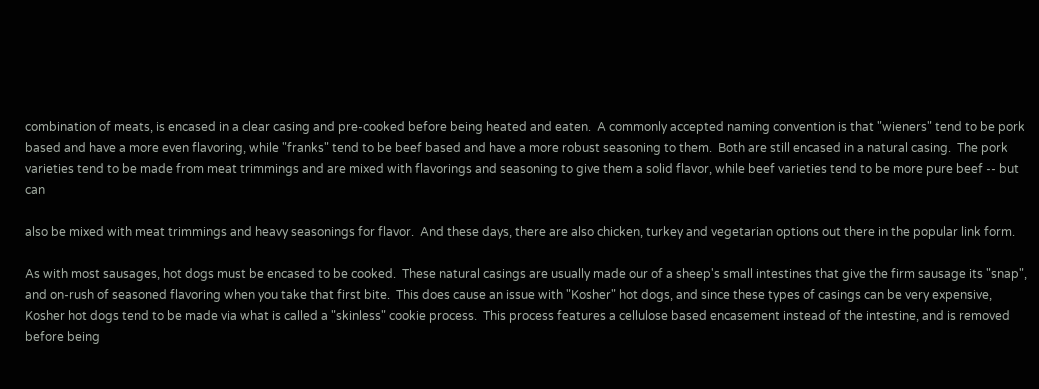combination of meats, is encased in a clear casing and pre-cooked before being heated and eaten.  A commonly accepted naming convention is that "wieners" tend to be pork based and have a more even flavoring, while "franks" tend to be beef based and have a more robust seasoning to them.  Both are still encased in a natural casing.  The pork varieties tend to be made from meat trimmings and are mixed with flavorings and seasoning to give them a solid flavor, while beef varieties tend to be more pure beef -- but can

also be mixed with meat trimmings and heavy seasonings for flavor.  And these days, there are also chicken, turkey and vegetarian options out there in the popular link form.

As with most sausages, hot dogs must be encased to be cooked.  These natural casings are usually made our of a sheep's small intestines that give the firm sausage its "snap", and on-rush of seasoned flavoring when you take that first bite.  This does cause an issue with "Kosher" hot dogs, and since these types of casings can be very expensive, Kosher hot dogs tend to be made via what is called a "skinless" cookie process.  This process features a cellulose based encasement instead of the intestine, and is removed before being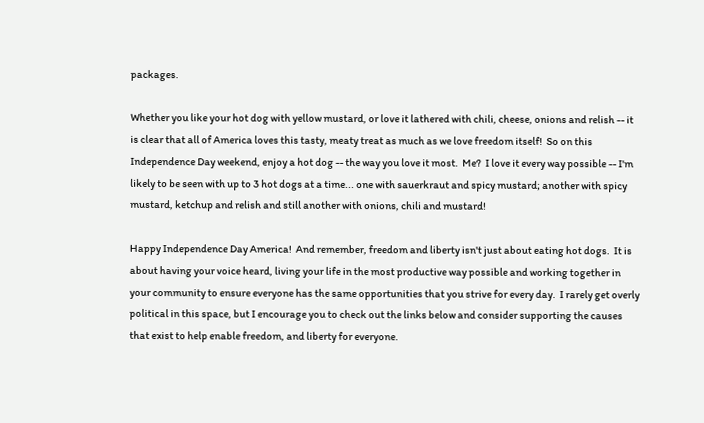packages.

Whether you like your hot dog with yellow mustard, or love it lathered with chili, cheese, onions and relish -- it is clear that all of America loves this tasty, meaty treat as much as we love freedom itself!  So on this Independence Day weekend, enjoy a hot dog -- the way you love it most.  Me?  I love it every way possible -- I'm likely to be seen with up to 3 hot dogs at a time... one with sauerkraut and spicy mustard; another with spicy mustard, ketchup and relish and still another with onions, chili and mustard!

Happy Independence Day America!  And remember, freedom and liberty isn't just about eating hot dogs.  It is about having your voice heard, living your life in the most productive way possible and working together in your community to ensure everyone has the same opportunities that you strive for every day.  I rarely get overly political in this space, but I encourage you to check out the links below and consider supporting the causes that exist to help enable freedom, and liberty for everyone.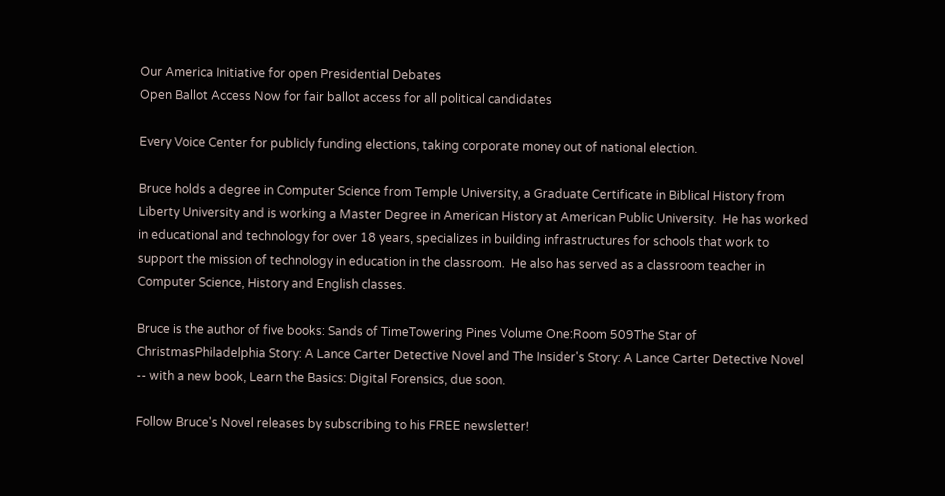Our America Initiative for open Presidential Debates
Open Ballot Access Now for fair ballot access for all political candidates

Every Voice Center for publicly funding elections, taking corporate money out of national election.

Bruce holds a degree in Computer Science from Temple University, a Graduate Certificate in Biblical History from Liberty University and is working a Master Degree in American History at American Public University.  He has worked in educational and technology for over 18 years, specializes in building infrastructures for schools that work to support the mission of technology in education in the classroom.  He also has served as a classroom teacher in Computer Science, History and English classes.

Bruce is the author of five books: Sands of TimeTowering Pines Volume One:Room 509The Star of ChristmasPhiladelphia Story: A Lance Carter Detective Novel and The Insider's Story: A Lance Carter Detective Novel -- with a new book, Learn the Basics: Digital Forensics, due soon.

Follow Bruce's Novel releases by subscribing to his FREE newsletter!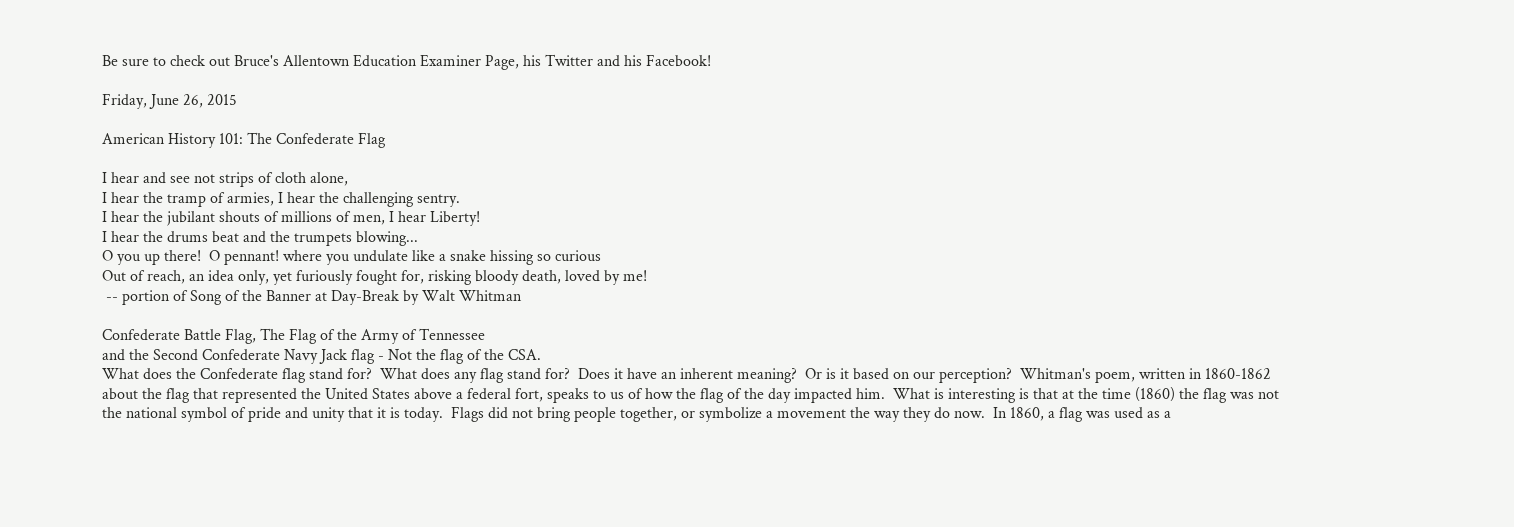Be sure to check out Bruce's Allentown Education Examiner Page, his Twitter and his Facebook!

Friday, June 26, 2015

American History 101: The Confederate Flag

I hear and see not strips of cloth alone,
I hear the tramp of armies, I hear the challenging sentry.
I hear the jubilant shouts of millions of men, I hear Liberty!
I hear the drums beat and the trumpets blowing...
O you up there!  O pennant! where you undulate like a snake hissing so curious
Out of reach, an idea only, yet furiously fought for, risking bloody death, loved by me!
 -- portion of Song of the Banner at Day-Break by Walt Whitman

Confederate Battle Flag, The Flag of the Army of Tennessee
and the Second Confederate Navy Jack flag - Not the flag of the CSA.
What does the Confederate flag stand for?  What does any flag stand for?  Does it have an inherent meaning?  Or is it based on our perception?  Whitman's poem, written in 1860-1862 about the flag that represented the United States above a federal fort, speaks to us of how the flag of the day impacted him.  What is interesting is that at the time (1860) the flag was not the national symbol of pride and unity that it is today.  Flags did not bring people together, or symbolize a movement the way they do now.  In 1860, a flag was used as a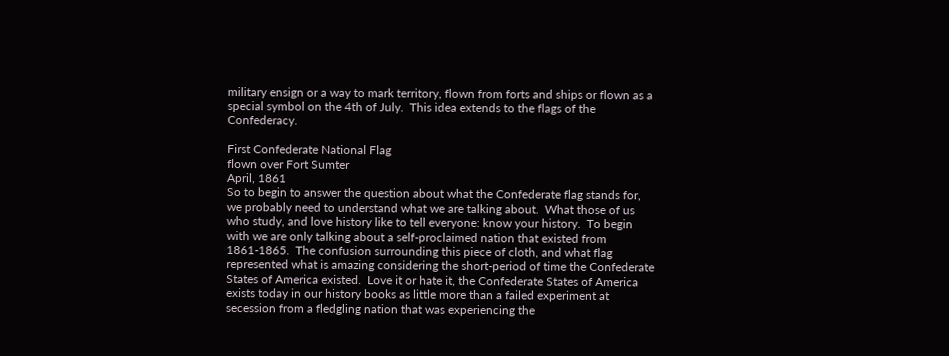military ensign or a way to mark territory, flown from forts and ships or flown as a special symbol on the 4th of July.  This idea extends to the flags of the Confederacy.

First Confederate National Flag
flown over Fort Sumter
April, 1861
So to begin to answer the question about what the Confederate flag stands for, we probably need to understand what we are talking about.  What those of us who study, and love history like to tell everyone: know your history.  To begin with we are only talking about a self-proclaimed nation that existed from 1861-1865.  The confusion surrounding this piece of cloth, and what flag represented what is amazing considering the short-period of time the Confederate States of America existed.  Love it or hate it, the Confederate States of America exists today in our history books as little more than a failed experiment at secession from a fledgling nation that was experiencing the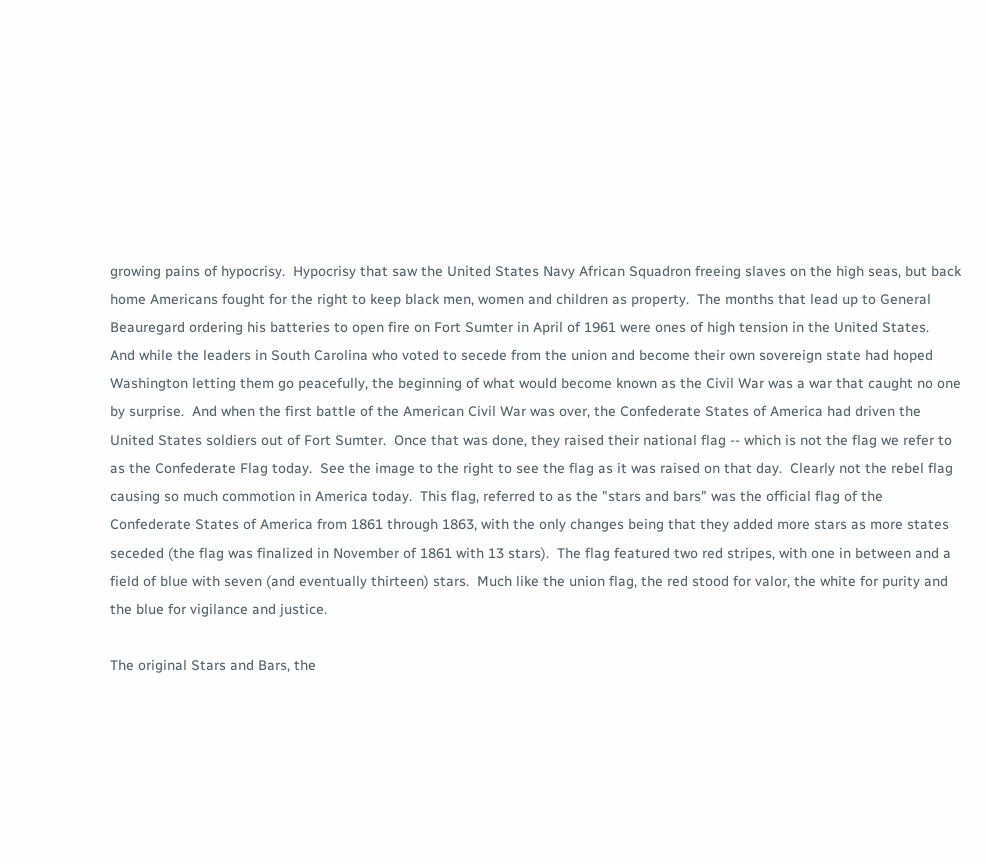growing pains of hypocrisy.  Hypocrisy that saw the United States Navy African Squadron freeing slaves on the high seas, but back home Americans fought for the right to keep black men, women and children as property.  The months that lead up to General Beauregard ordering his batteries to open fire on Fort Sumter in April of 1961 were ones of high tension in the United States.  And while the leaders in South Carolina who voted to secede from the union and become their own sovereign state had hoped Washington letting them go peacefully, the beginning of what would become known as the Civil War was a war that caught no one by surprise.  And when the first battle of the American Civil War was over, the Confederate States of America had driven the United States soldiers out of Fort Sumter.  Once that was done, they raised their national flag -- which is not the flag we refer to as the Confederate Flag today.  See the image to the right to see the flag as it was raised on that day.  Clearly not the rebel flag causing so much commotion in America today.  This flag, referred to as the "stars and bars" was the official flag of the Confederate States of America from 1861 through 1863, with the only changes being that they added more stars as more states seceded (the flag was finalized in November of 1861 with 13 stars).  The flag featured two red stripes, with one in between and a field of blue with seven (and eventually thirteen) stars.  Much like the union flag, the red stood for valor, the white for purity and the blue for vigilance and justice.

The original Stars and Bars, the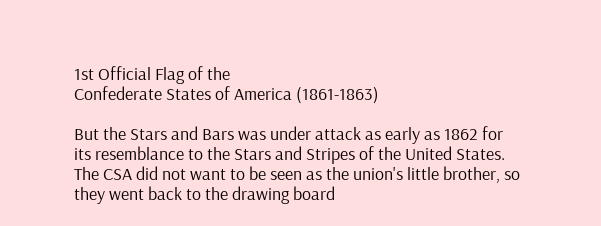1st Official Flag of the
Confederate States of America (1861-1863)

But the Stars and Bars was under attack as early as 1862 for its resemblance to the Stars and Stripes of the United States.  The CSA did not want to be seen as the union's little brother, so they went back to the drawing board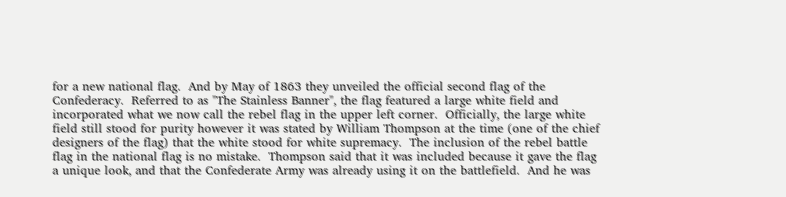for a new national flag.  And by May of 1863 they unveiled the official second flag of the Confederacy.  Referred to as "The Stainless Banner", the flag featured a large white field and incorporated what we now call the rebel flag in the upper left corner.  Officially, the large white field still stood for purity however it was stated by William Thompson at the time (one of the chief designers of the flag) that the white stood for white supremacy.  The inclusion of the rebel battle flag in the national flag is no mistake.  Thompson said that it was included because it gave the flag a unique look, and that the Confederate Army was already using it on the battlefield.  And he was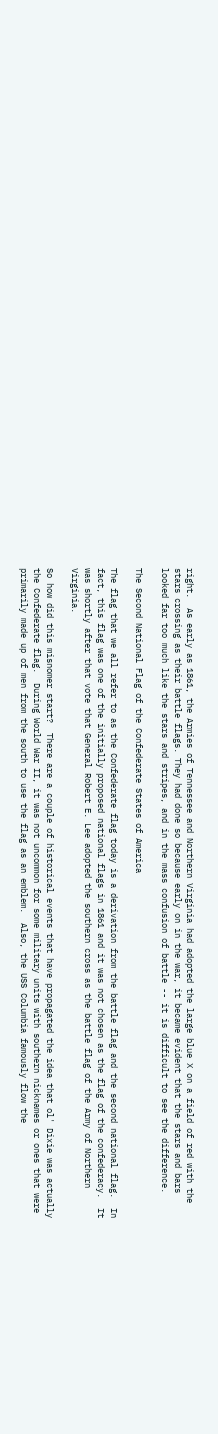right.  As early as 1861, the Armies of Tennessee and Northern Virginia had adopted the large blue X on a field of red with the stars crossing as their battle flags. They had done so because early on in the war, it became evident that the stars and bars looked far too much like the stars and stripes, and in the mass confusion of battle -- it is difficult to see the difference.

The Second National Flag of the Confederate States of America

The flag that we all refer to as the Confederate flag today is a derivation from the battle flag and the second national flag.  In fact, this flag was one of the initially proposed national flags in 1861 and it was not chosen as the flag of the confederacy.  It was shortly after that vote that General Robert E. Lee adopted the southern cross as the battle flag of the Army of Northern Virginia.

So how did this misnomer start?  There are a couple of historical events that have propagated the idea that ol' Dixie was actually the Confederate flag.  During World War II, it was not uncommon for some military units with southern nicknames or ones that were primarily made up of men from the south to use the flag as an emblem.  Also, the USS Columbia famously flow the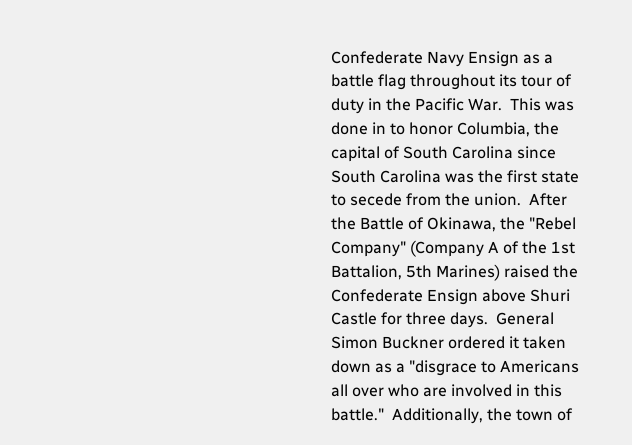Confederate Navy Ensign as a battle flag throughout its tour of duty in the Pacific War.  This was done in to honor Columbia, the capital of South Carolina since South Carolina was the first state to secede from the union.  After the Battle of Okinawa, the "Rebel Company" (Company A of the 1st Battalion, 5th Marines) raised the Confederate Ensign above Shuri Castle for three days.  General Simon Buckner ordered it taken down as a "disgrace to Americans all over who are involved in this battle."  Additionally, the town of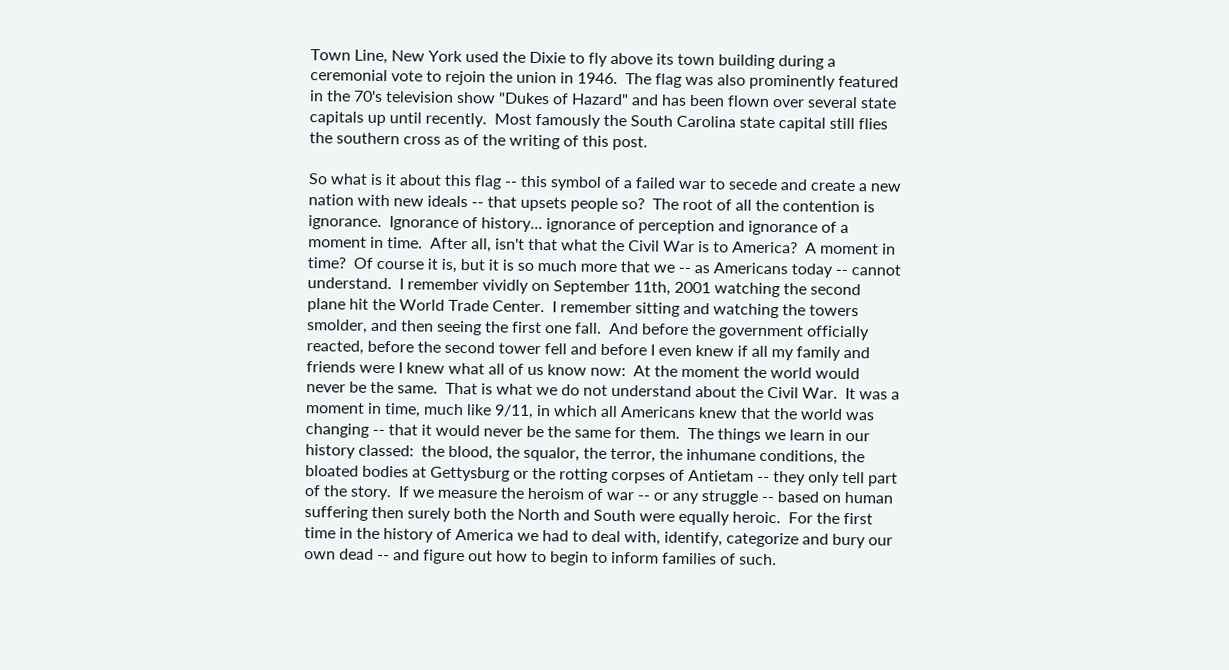Town Line, New York used the Dixie to fly above its town building during a ceremonial vote to rejoin the union in 1946.  The flag was also prominently featured in the 70's television show "Dukes of Hazard" and has been flown over several state capitals up until recently.  Most famously the South Carolina state capital still flies the southern cross as of the writing of this post.

So what is it about this flag -- this symbol of a failed war to secede and create a new nation with new ideals -- that upsets people so?  The root of all the contention is ignorance.  Ignorance of history... ignorance of perception and ignorance of a moment in time.  After all, isn't that what the Civil War is to America?  A moment in time?  Of course it is, but it is so much more that we -- as Americans today -- cannot understand.  I remember vividly on September 11th, 2001 watching the second plane hit the World Trade Center.  I remember sitting and watching the towers smolder, and then seeing the first one fall.  And before the government officially reacted, before the second tower fell and before I even knew if all my family and friends were I knew what all of us know now:  At the moment the world would never be the same.  That is what we do not understand about the Civil War.  It was a moment in time, much like 9/11, in which all Americans knew that the world was changing -- that it would never be the same for them.  The things we learn in our history classed:  the blood, the squalor, the terror, the inhumane conditions, the bloated bodies at Gettysburg or the rotting corpses of Antietam -- they only tell part of the story.  If we measure the heroism of war -- or any struggle -- based on human suffering then surely both the North and South were equally heroic.  For the first time in the history of America we had to deal with, identify, categorize and bury our own dead -- and figure out how to begin to inform families of such.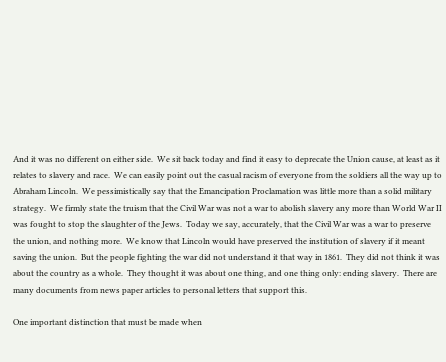And it was no different on either side.  We sit back today and find it easy to deprecate the Union cause, at least as it relates to slavery and race.  We can easily point out the casual racism of everyone from the soldiers all the way up to Abraham Lincoln.  We pessimistically say that the Emancipation Proclamation was little more than a solid military strategy.  We firmly state the truism that the Civil War was not a war to abolish slavery any more than World War II was fought to stop the slaughter of the Jews.  Today we say, accurately, that the Civil War was a war to preserve the union, and nothing more.  We know that Lincoln would have preserved the institution of slavery if it meant saving the union.  But the people fighting the war did not understand it that way in 1861.  They did not think it was about the country as a whole.  They thought it was about one thing, and one thing only: ending slavery.  There are many documents from news paper articles to personal letters that support this.

One important distinction that must be made when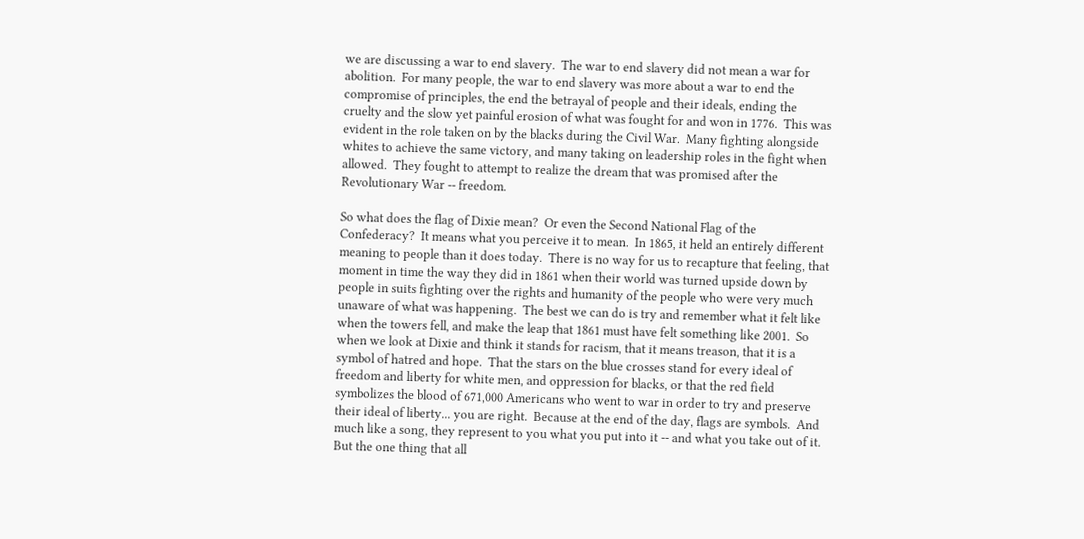we are discussing a war to end slavery.  The war to end slavery did not mean a war for abolition.  For many people, the war to end slavery was more about a war to end the compromise of principles, the end the betrayal of people and their ideals, ending the cruelty and the slow yet painful erosion of what was fought for and won in 1776.  This was evident in the role taken on by the blacks during the Civil War.  Many fighting alongside whites to achieve the same victory, and many taking on leadership roles in the fight when allowed.  They fought to attempt to realize the dream that was promised after the Revolutionary War -- freedom.

So what does the flag of Dixie mean?  Or even the Second National Flag of the Confederacy?  It means what you perceive it to mean.  In 1865, it held an entirely different meaning to people than it does today.  There is no way for us to recapture that feeling, that moment in time the way they did in 1861 when their world was turned upside down by people in suits fighting over the rights and humanity of the people who were very much unaware of what was happening.  The best we can do is try and remember what it felt like when the towers fell, and make the leap that 1861 must have felt something like 2001.  So when we look at Dixie and think it stands for racism, that it means treason, that it is a symbol of hatred and hope.  That the stars on the blue crosses stand for every ideal of freedom and liberty for white men, and oppression for blacks, or that the red field symbolizes the blood of 671,000 Americans who went to war in order to try and preserve their ideal of liberty... you are right.  Because at the end of the day, flags are symbols.  And much like a song, they represent to you what you put into it -- and what you take out of it.  But the one thing that all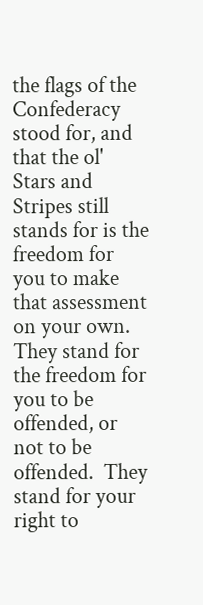the flags of the Confederacy stood for, and that the ol' Stars and Stripes still stands for is the freedom for you to make that assessment on your own.  They stand for the freedom for you to be offended, or not to be offended.  They stand for your right to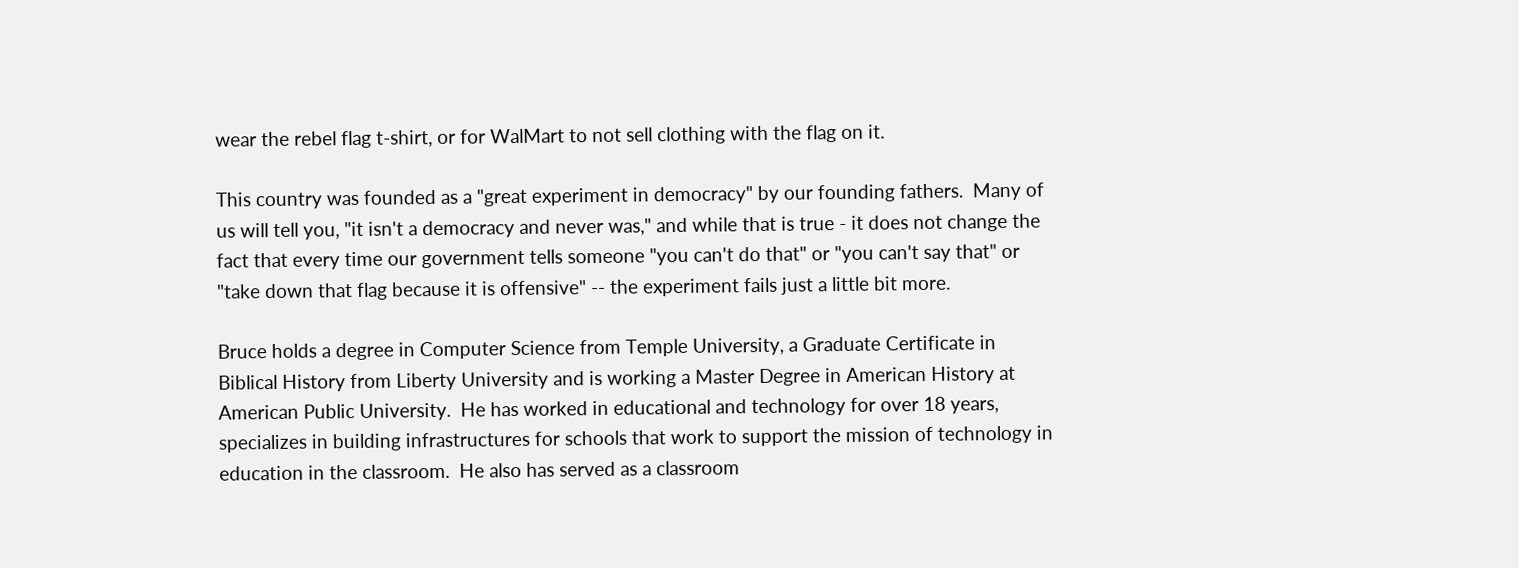wear the rebel flag t-shirt, or for WalMart to not sell clothing with the flag on it.

This country was founded as a "great experiment in democracy" by our founding fathers.  Many of us will tell you, "it isn't a democracy and never was," and while that is true - it does not change the fact that every time our government tells someone "you can't do that" or "you can't say that" or "take down that flag because it is offensive" -- the experiment fails just a little bit more.

Bruce holds a degree in Computer Science from Temple University, a Graduate Certificate in Biblical History from Liberty University and is working a Master Degree in American History at American Public University.  He has worked in educational and technology for over 18 years, specializes in building infrastructures for schools that work to support the mission of technology in education in the classroom.  He also has served as a classroom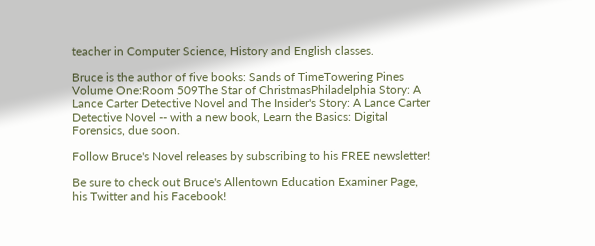teacher in Computer Science, History and English classes.

Bruce is the author of five books: Sands of TimeTowering Pines Volume One:Room 509The Star of ChristmasPhiladelphia Story: A Lance Carter Detective Novel and The Insider's Story: A Lance Carter Detective Novel -- with a new book, Learn the Basics: Digital Forensics, due soon.

Follow Bruce's Novel releases by subscribing to his FREE newsletter!

Be sure to check out Bruce's Allentown Education Examiner Page, his Twitter and his Facebook!